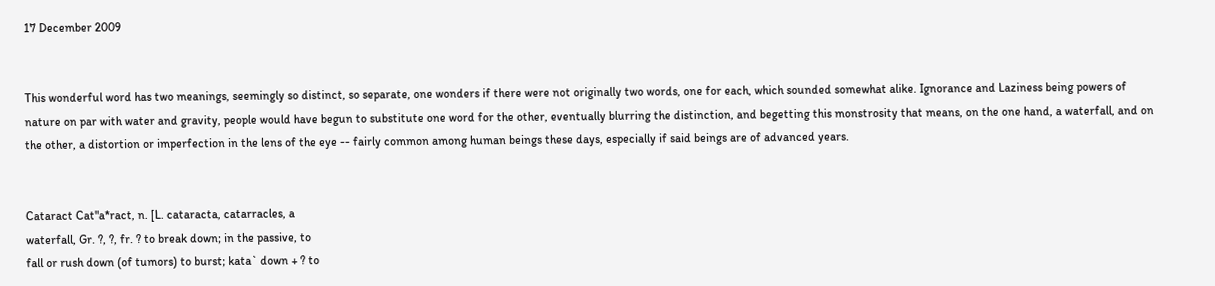17 December 2009


This wonderful word has two meanings, seemingly so distinct, so separate, one wonders if there were not originally two words, one for each, which sounded somewhat alike. Ignorance and Laziness being powers of nature on par with water and gravity, people would have begun to substitute one word for the other, eventually blurring the distinction, and begetting this monstrosity that means, on the one hand, a waterfall, and on the other, a distortion or imperfection in the lens of the eye -- fairly common among human beings these days, especially if said beings are of advanced years.


Cataract Cat"a*ract, n. [L. cataracta, catarracles, a
waterfall, Gr. ?, ?, fr. ? to break down; in the passive, to
fall or rush down (of tumors) to burst; kata` down + ? to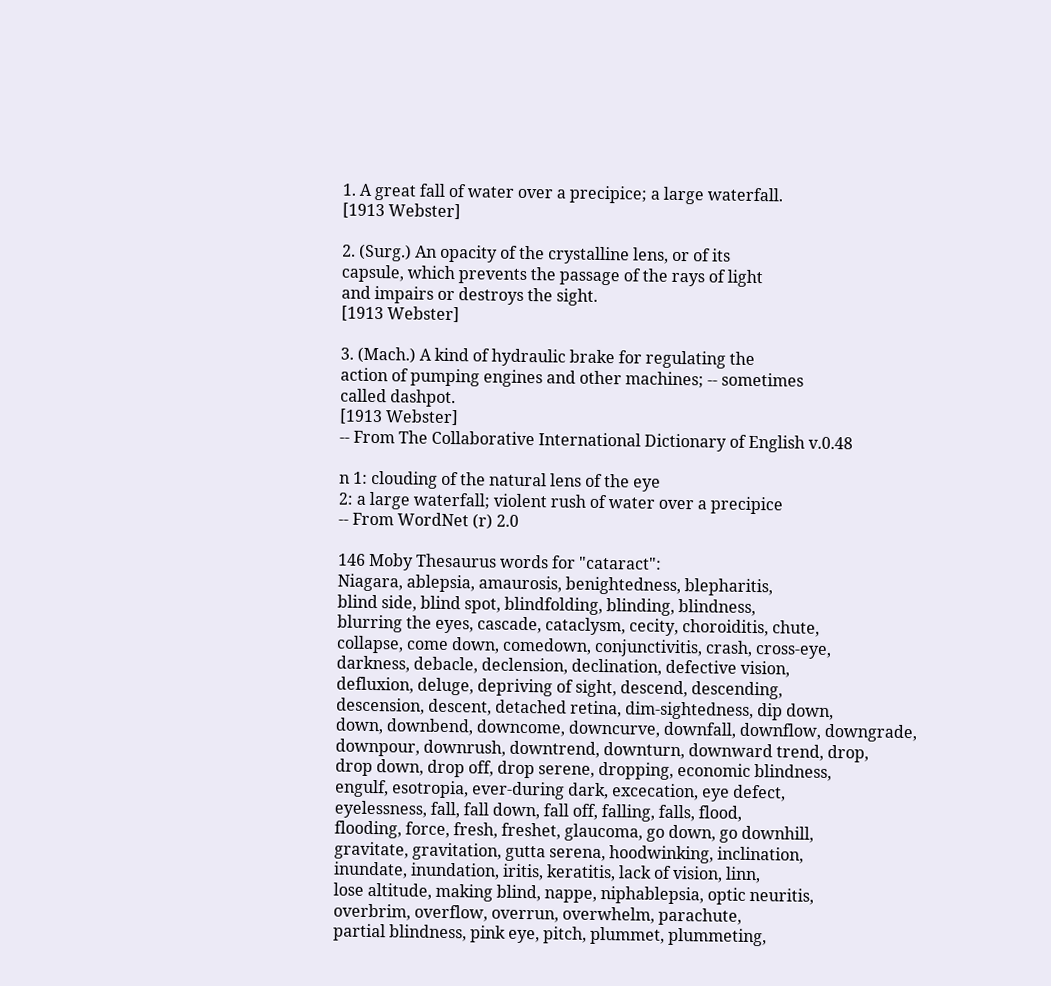1. A great fall of water over a precipice; a large waterfall.
[1913 Webster]

2. (Surg.) An opacity of the crystalline lens, or of its
capsule, which prevents the passage of the rays of light
and impairs or destroys the sight.
[1913 Webster]

3. (Mach.) A kind of hydraulic brake for regulating the
action of pumping engines and other machines; -- sometimes
called dashpot.
[1913 Webster]
-- From The Collaborative International Dictionary of English v.0.48

n 1: clouding of the natural lens of the eye
2: a large waterfall; violent rush of water over a precipice
-- From WordNet (r) 2.0

146 Moby Thesaurus words for "cataract":
Niagara, ablepsia, amaurosis, benightedness, blepharitis,
blind side, blind spot, blindfolding, blinding, blindness,
blurring the eyes, cascade, cataclysm, cecity, choroiditis, chute,
collapse, come down, comedown, conjunctivitis, crash, cross-eye,
darkness, debacle, declension, declination, defective vision,
defluxion, deluge, depriving of sight, descend, descending,
descension, descent, detached retina, dim-sightedness, dip down,
down, downbend, downcome, downcurve, downfall, downflow, downgrade,
downpour, downrush, downtrend, downturn, downward trend, drop,
drop down, drop off, drop serene, dropping, economic blindness,
engulf, esotropia, ever-during dark, excecation, eye defect,
eyelessness, fall, fall down, fall off, falling, falls, flood,
flooding, force, fresh, freshet, glaucoma, go down, go downhill,
gravitate, gravitation, gutta serena, hoodwinking, inclination,
inundate, inundation, iritis, keratitis, lack of vision, linn,
lose altitude, making blind, nappe, niphablepsia, optic neuritis,
overbrim, overflow, overrun, overwhelm, parachute,
partial blindness, pink eye, pitch, plummet, plummeting,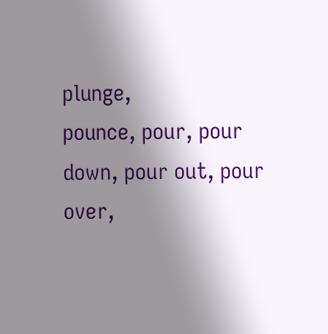plunge,
pounce, pour, pour down, pour out, pour over,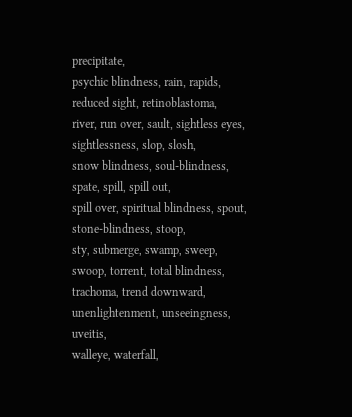precipitate,
psychic blindness, rain, rapids, reduced sight, retinoblastoma,
river, run over, sault, sightless eyes, sightlessness, slop, slosh,
snow blindness, soul-blindness, spate, spill, spill out,
spill over, spiritual blindness, spout, stone-blindness, stoop,
sty, submerge, swamp, sweep, swoop, torrent, total blindness,
trachoma, trend downward, unenlightenment, unseeingness, uveitis,
walleye, waterfall,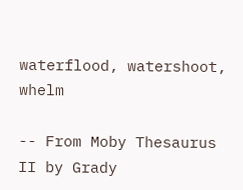waterflood, watershoot, whelm

-- From Moby Thesaurus II by Grady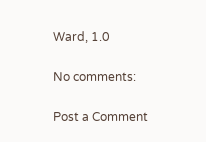Ward, 1.0

No comments:

Post a Comment